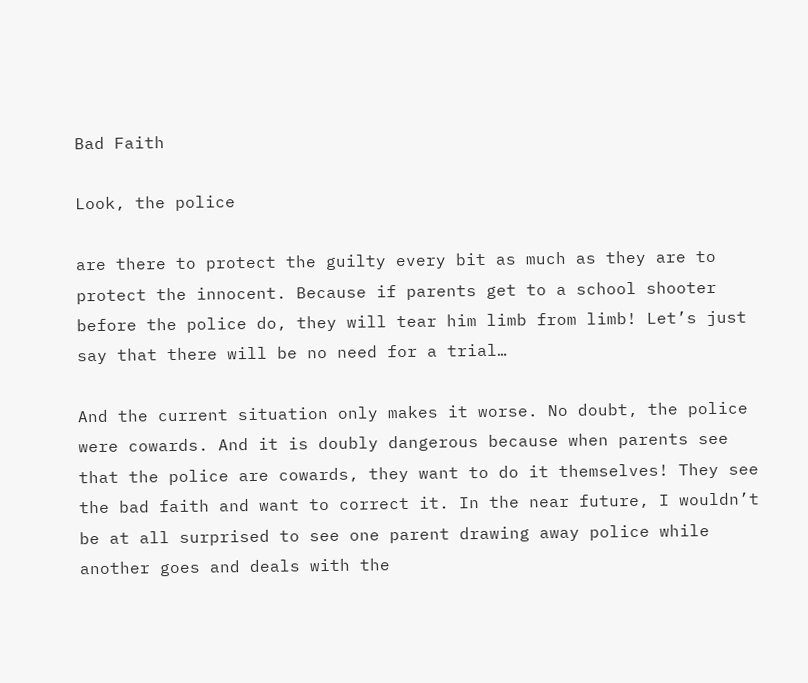Bad Faith

Look, the police

are there to protect the guilty every bit as much as they are to protect the innocent. Because if parents get to a school shooter before the police do, they will tear him limb from limb! Let’s just say that there will be no need for a trial…

And the current situation only makes it worse. No doubt, the police were cowards. And it is doubly dangerous because when parents see that the police are cowards, they want to do it themselves! They see the bad faith and want to correct it. In the near future, I wouldn’t be at all surprised to see one parent drawing away police while another goes and deals with the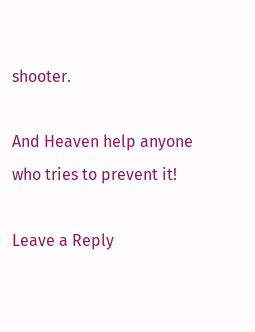shooter.

And Heaven help anyone who tries to prevent it!

Leave a Reply